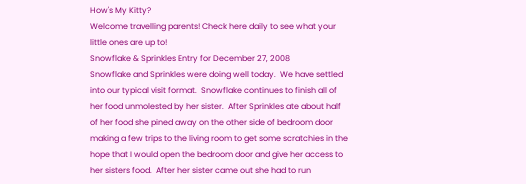How's My Kitty?
Welcome travelling parents! Check here daily to see what your little ones are up to!
Snowflake & Sprinkles Entry for December 27, 2008
Snowflake and Sprinkles were doing well today.  We have settled into our typical visit format.  Snowflake continues to finish all of her food unmolested by her sister.  After Sprinkles ate about half of her food she pined away on the other side of bedroom door making a few trips to the living room to get some scratchies in the hope that I would open the bedroom door and give her access to her sisters food.  After her sister came out she had to run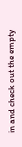in and check out the empty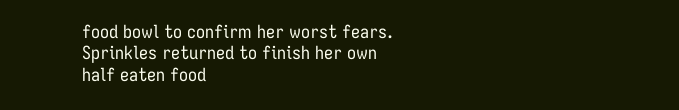food bowl to confirm her worst fears.  Sprinkles returned to finish her own half eaten food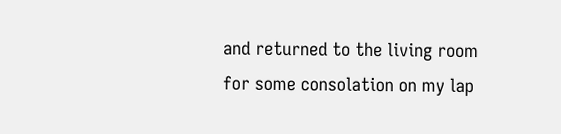and returned to the living room for some consolation on my lap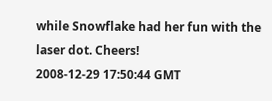while Snowflake had her fun with the laser dot. Cheers!
2008-12-29 17:50:44 GMT